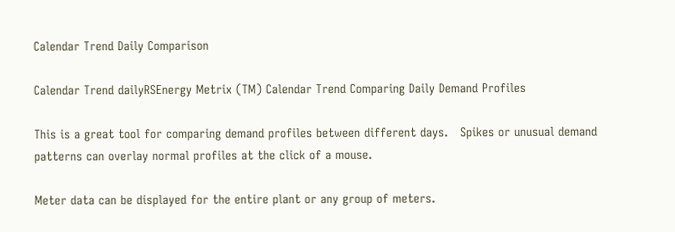Calendar Trend Daily Comparison

Calendar Trend dailyRSEnergy Metrix (TM) Calendar Trend Comparing Daily Demand Profiles

This is a great tool for comparing demand profiles between different days.   Spikes or unusual demand patterns can overlay normal profiles at the click of a mouse.

Meter data can be displayed for the entire plant or any group of meters.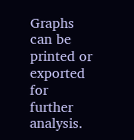Graphs can be printed or exported for further analysis.